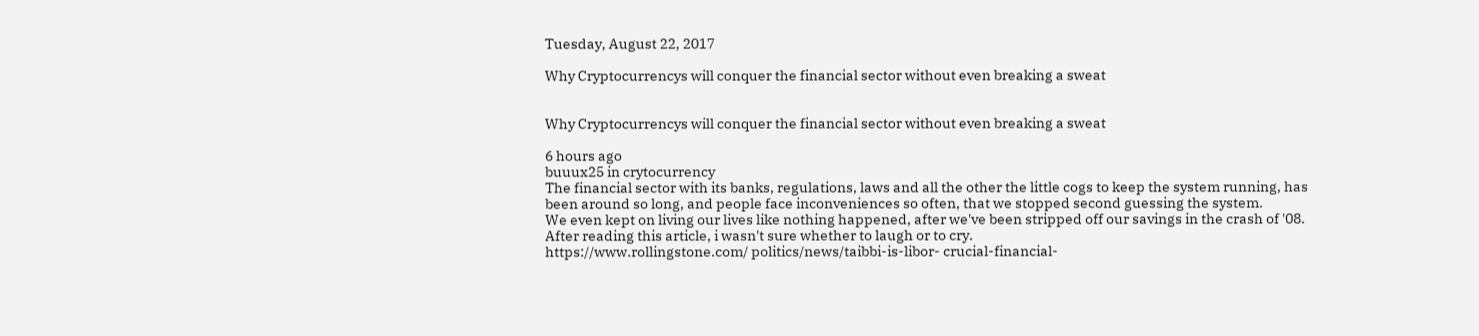Tuesday, August 22, 2017

Why Cryptocurrencys will conquer the financial sector without even breaking a sweat


Why Cryptocurrencys will conquer the financial sector without even breaking a sweat

6 hours ago
buuux25 in crytocurrency
The financial sector with its banks, regulations, laws and all the other the little cogs to keep the system running, has been around so long, and people face inconveniences so often, that we stopped second guessing the system.
We even kept on living our lives like nothing happened, after we've been stripped off our savings in the crash of '08.
After reading this article, i wasn't sure whether to laugh or to cry.
https://www.rollingstone.com/ politics/news/taibbi-is-libor- crucial-financial-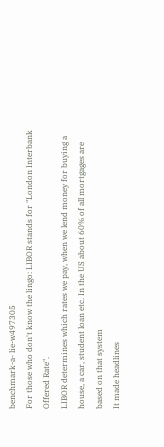benchmark-a- lie-w497305
For those who don't know the lingo: LIBOR stands for "London Interbank Offered Rate".
LIBOR determines which rates we pay, when we lend money for buying a house, a car, student loan etc. In the US about 60% of all mortgages are based on that system
It made headlines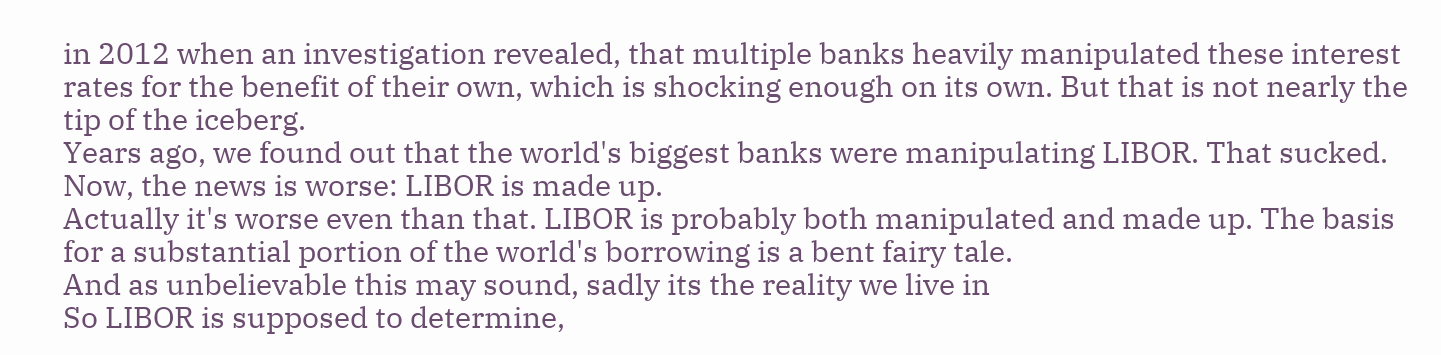in 2012 when an investigation revealed, that multiple banks heavily manipulated these interest rates for the benefit of their own, which is shocking enough on its own. But that is not nearly the tip of the iceberg.
Years ago, we found out that the world's biggest banks were manipulating LIBOR. That sucked.
Now, the news is worse: LIBOR is made up.
Actually it's worse even than that. LIBOR is probably both manipulated and made up. The basis for a substantial portion of the world's borrowing is a bent fairy tale.
And as unbelievable this may sound, sadly its the reality we live in
So LIBOR is supposed to determine,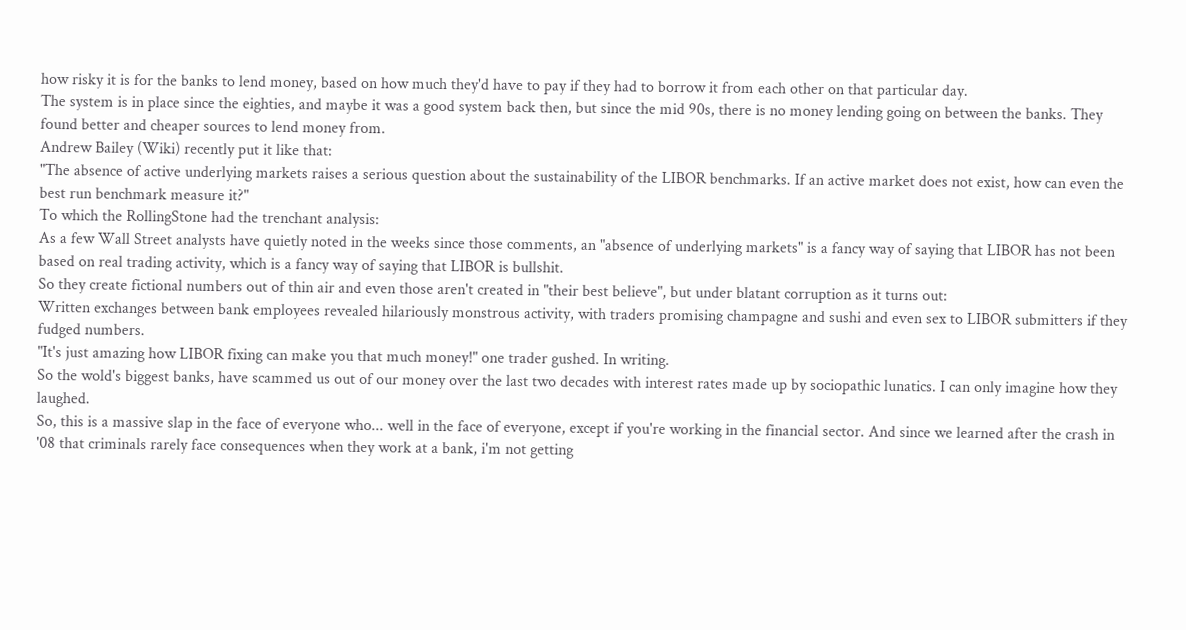how risky it is for the banks to lend money, based on how much they'd have to pay if they had to borrow it from each other on that particular day.
The system is in place since the eighties, and maybe it was a good system back then, but since the mid 90s, there is no money lending going on between the banks. They found better and cheaper sources to lend money from.
Andrew Bailey (Wiki) recently put it like that:
"The absence of active underlying markets raises a serious question about the sustainability of the LIBOR benchmarks. If an active market does not exist, how can even the best run benchmark measure it?"
To which the RollingStone had the trenchant analysis:
As a few Wall Street analysts have quietly noted in the weeks since those comments, an "absence of underlying markets" is a fancy way of saying that LIBOR has not been based on real trading activity, which is a fancy way of saying that LIBOR is bullshit.
So they create fictional numbers out of thin air and even those aren't created in "their best believe", but under blatant corruption as it turns out:
Written exchanges between bank employees revealed hilariously monstrous activity, with traders promising champagne and sushi and even sex to LIBOR submitters if they fudged numbers.
"It's just amazing how LIBOR fixing can make you that much money!" one trader gushed. In writing.
So the wold's biggest banks, have scammed us out of our money over the last two decades with interest rates made up by sociopathic lunatics. I can only imagine how they laughed.
So, this is a massive slap in the face of everyone who... well in the face of everyone, except if you're working in the financial sector. And since we learned after the crash in '08 that criminals rarely face consequences when they work at a bank, i'm not getting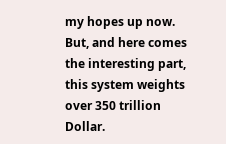my hopes up now.
But, and here comes the interesting part, this system weights over 350 trillion Dollar.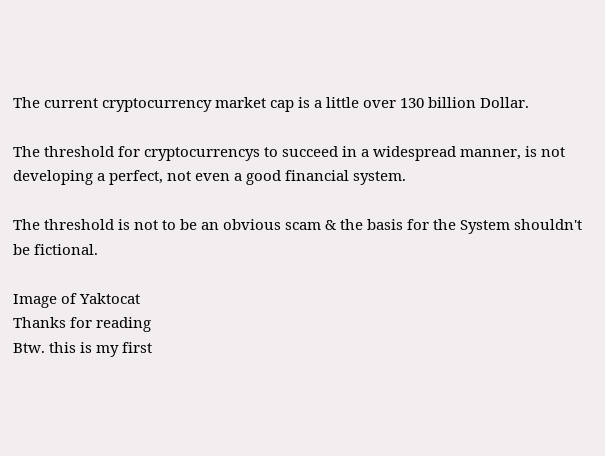The current cryptocurrency market cap is a little over 130 billion Dollar.

The threshold for cryptocurrencys to succeed in a widespread manner, is not developing a perfect, not even a good financial system.

The threshold is not to be an obvious scam & the basis for the System shouldn't be fictional.

Image of Yaktocat
Thanks for reading
Btw. this is my first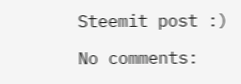Steemit post :)

No comments: